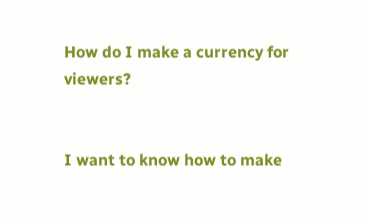How do I make a currency for viewers?


I want to know how to make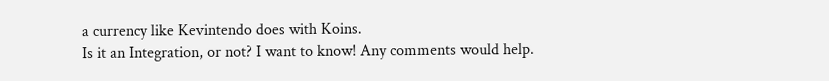a currency like Kevintendo does with Koins.
Is it an Integration, or not? I want to know! Any comments would help.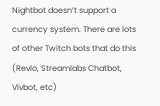Nightbot doesn’t support a currency system. There are lots of other Twitch bots that do this (Revlo, Streamlabs Chatbot, Vivbot, etc)